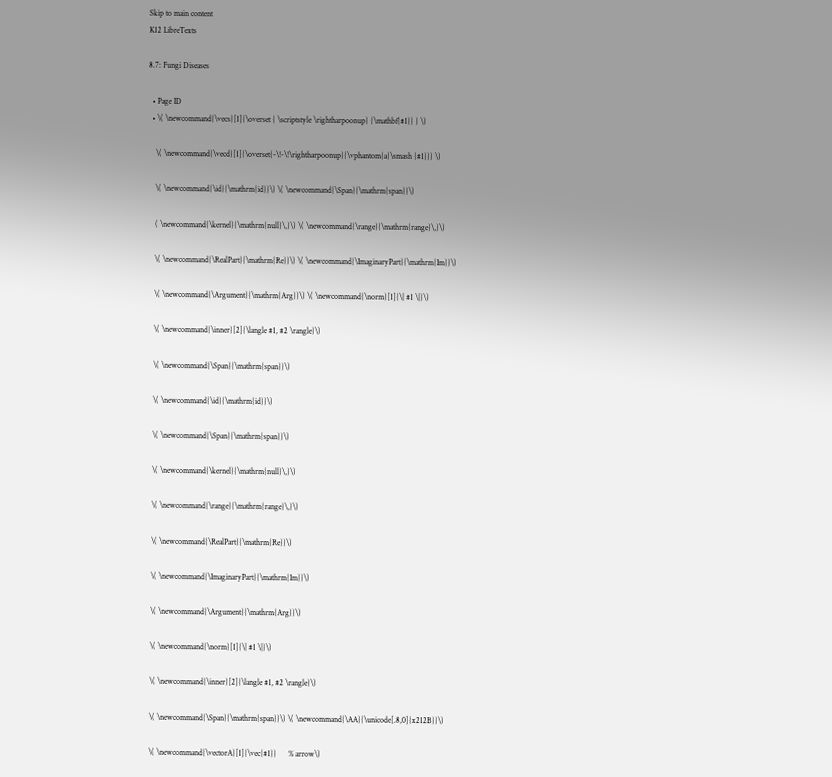Skip to main content
K12 LibreTexts

8.7: Fungi Diseases

  • Page ID
  • \( \newcommand{\vecs}[1]{\overset { \scriptstyle \rightharpoonup} {\mathbf{#1}} } \)

    \( \newcommand{\vecd}[1]{\overset{-\!-\!\rightharpoonup}{\vphantom{a}\smash {#1}}} \)

    \( \newcommand{\id}{\mathrm{id}}\) \( \newcommand{\Span}{\mathrm{span}}\)

    ( \newcommand{\kernel}{\mathrm{null}\,}\) \( \newcommand{\range}{\mathrm{range}\,}\)

    \( \newcommand{\RealPart}{\mathrm{Re}}\) \( \newcommand{\ImaginaryPart}{\mathrm{Im}}\)

    \( \newcommand{\Argument}{\mathrm{Arg}}\) \( \newcommand{\norm}[1]{\| #1 \|}\)

    \( \newcommand{\inner}[2]{\langle #1, #2 \rangle}\)

    \( \newcommand{\Span}{\mathrm{span}}\)

    \( \newcommand{\id}{\mathrm{id}}\)

    \( \newcommand{\Span}{\mathrm{span}}\)

    \( \newcommand{\kernel}{\mathrm{null}\,}\)

    \( \newcommand{\range}{\mathrm{range}\,}\)

    \( \newcommand{\RealPart}{\mathrm{Re}}\)

    \( \newcommand{\ImaginaryPart}{\mathrm{Im}}\)

    \( \newcommand{\Argument}{\mathrm{Arg}}\)

    \( \newcommand{\norm}[1]{\| #1 \|}\)

    \( \newcommand{\inner}[2]{\langle #1, #2 \rangle}\)

    \( \newcommand{\Span}{\mathrm{span}}\) \( \newcommand{\AA}{\unicode[.8,0]{x212B}}\)

    \( \newcommand{\vectorA}[1]{\vec{#1}}      % arrow\)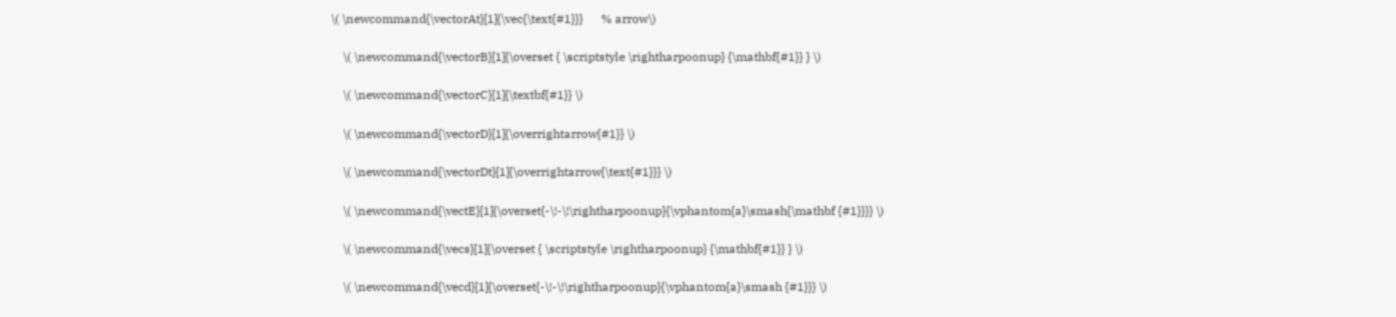\( \newcommand{\vectorAt}[1]{\vec{\text{#1}}}      % arrow\)

    \( \newcommand{\vectorB}[1]{\overset { \scriptstyle \rightharpoonup} {\mathbf{#1}} } \)

    \( \newcommand{\vectorC}[1]{\textbf{#1}} \)

    \( \newcommand{\vectorD}[1]{\overrightarrow{#1}} \)

    \( \newcommand{\vectorDt}[1]{\overrightarrow{\text{#1}}} \)

    \( \newcommand{\vectE}[1]{\overset{-\!-\!\rightharpoonup}{\vphantom{a}\smash{\mathbf {#1}}}} \)

    \( \newcommand{\vecs}[1]{\overset { \scriptstyle \rightharpoonup} {\mathbf{#1}} } \)

    \( \newcommand{\vecd}[1]{\overset{-\!-\!\rightharpoonup}{\vphantom{a}\smash {#1}}} \)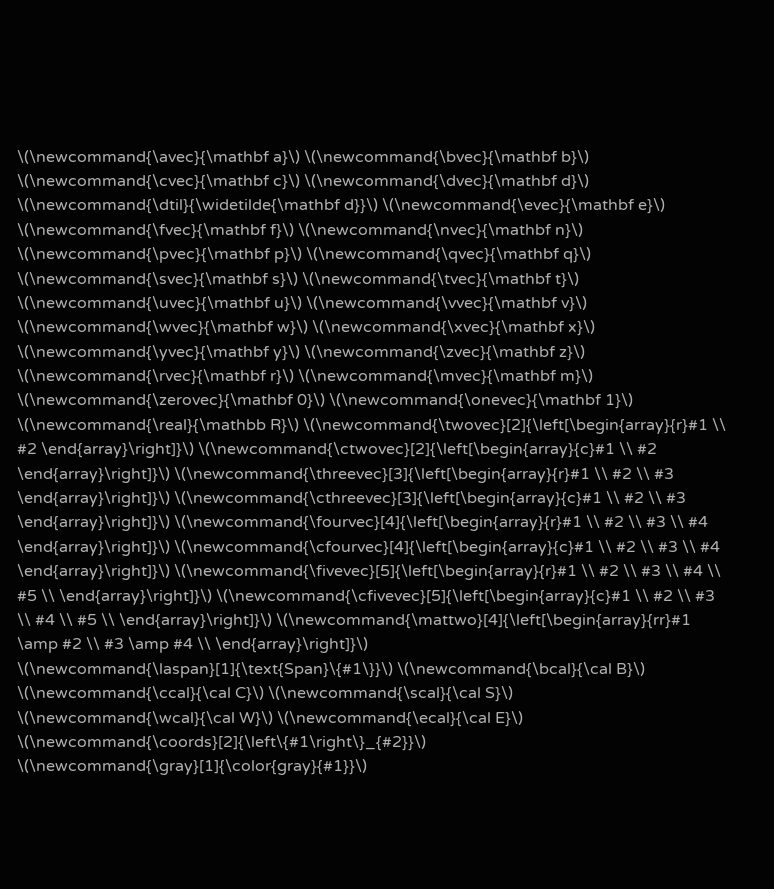\(\newcommand{\avec}{\mathbf a}\) \(\newcommand{\bvec}{\mathbf b}\) \(\newcommand{\cvec}{\mathbf c}\) \(\newcommand{\dvec}{\mathbf d}\) \(\newcommand{\dtil}{\widetilde{\mathbf d}}\) \(\newcommand{\evec}{\mathbf e}\) \(\newcommand{\fvec}{\mathbf f}\) \(\newcommand{\nvec}{\mathbf n}\) \(\newcommand{\pvec}{\mathbf p}\) \(\newcommand{\qvec}{\mathbf q}\) \(\newcommand{\svec}{\mathbf s}\) \(\newcommand{\tvec}{\mathbf t}\) \(\newcommand{\uvec}{\mathbf u}\) \(\newcommand{\vvec}{\mathbf v}\) \(\newcommand{\wvec}{\mathbf w}\) \(\newcommand{\xvec}{\mathbf x}\) \(\newcommand{\yvec}{\mathbf y}\) \(\newcommand{\zvec}{\mathbf z}\) \(\newcommand{\rvec}{\mathbf r}\) \(\newcommand{\mvec}{\mathbf m}\) \(\newcommand{\zerovec}{\mathbf 0}\) \(\newcommand{\onevec}{\mathbf 1}\) \(\newcommand{\real}{\mathbb R}\) \(\newcommand{\twovec}[2]{\left[\begin{array}{r}#1 \\ #2 \end{array}\right]}\) \(\newcommand{\ctwovec}[2]{\left[\begin{array}{c}#1 \\ #2 \end{array}\right]}\) \(\newcommand{\threevec}[3]{\left[\begin{array}{r}#1 \\ #2 \\ #3 \end{array}\right]}\) \(\newcommand{\cthreevec}[3]{\left[\begin{array}{c}#1 \\ #2 \\ #3 \end{array}\right]}\) \(\newcommand{\fourvec}[4]{\left[\begin{array}{r}#1 \\ #2 \\ #3 \\ #4 \end{array}\right]}\) \(\newcommand{\cfourvec}[4]{\left[\begin{array}{c}#1 \\ #2 \\ #3 \\ #4 \end{array}\right]}\) \(\newcommand{\fivevec}[5]{\left[\begin{array}{r}#1 \\ #2 \\ #3 \\ #4 \\ #5 \\ \end{array}\right]}\) \(\newcommand{\cfivevec}[5]{\left[\begin{array}{c}#1 \\ #2 \\ #3 \\ #4 \\ #5 \\ \end{array}\right]}\) \(\newcommand{\mattwo}[4]{\left[\begin{array}{rr}#1 \amp #2 \\ #3 \amp #4 \\ \end{array}\right]}\) \(\newcommand{\laspan}[1]{\text{Span}\{#1\}}\) \(\newcommand{\bcal}{\cal B}\) \(\newcommand{\ccal}{\cal C}\) \(\newcommand{\scal}{\cal S}\) \(\newcommand{\wcal}{\cal W}\) \(\newcommand{\ecal}{\cal E}\) \(\newcommand{\coords}[2]{\left\{#1\right\}_{#2}}\) \(\newcommand{\gray}[1]{\color{gray}{#1}}\)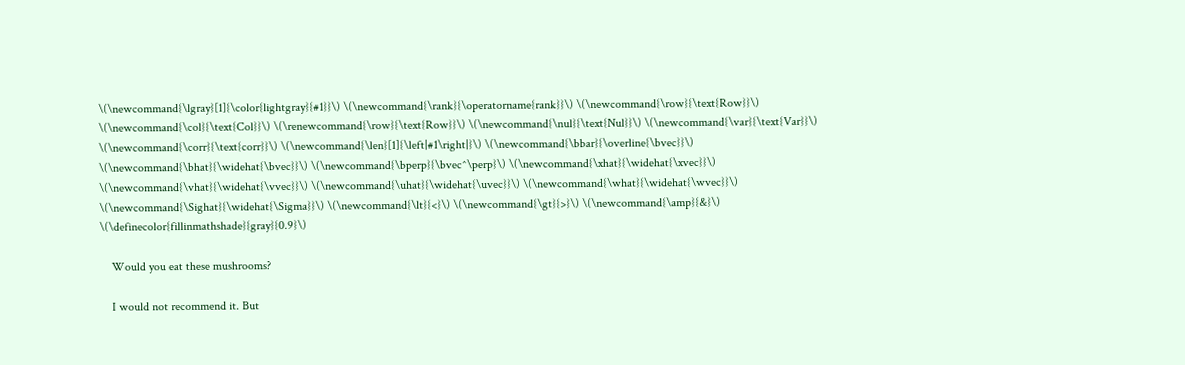\(\newcommand{\lgray}[1]{\color{lightgray}{#1}}\) \(\newcommand{\rank}{\operatorname{rank}}\) \(\newcommand{\row}{\text{Row}}\) \(\newcommand{\col}{\text{Col}}\) \(\renewcommand{\row}{\text{Row}}\) \(\newcommand{\nul}{\text{Nul}}\) \(\newcommand{\var}{\text{Var}}\) \(\newcommand{\corr}{\text{corr}}\) \(\newcommand{\len}[1]{\left|#1\right|}\) \(\newcommand{\bbar}{\overline{\bvec}}\) \(\newcommand{\bhat}{\widehat{\bvec}}\) \(\newcommand{\bperp}{\bvec^\perp}\) \(\newcommand{\xhat}{\widehat{\xvec}}\) \(\newcommand{\vhat}{\widehat{\vvec}}\) \(\newcommand{\uhat}{\widehat{\uvec}}\) \(\newcommand{\what}{\widehat{\wvec}}\) \(\newcommand{\Sighat}{\widehat{\Sigma}}\) \(\newcommand{\lt}{<}\) \(\newcommand{\gt}{>}\) \(\newcommand{\amp}{&}\) \(\definecolor{fillinmathshade}{gray}{0.9}\)

    Would you eat these mushrooms?

    I would not recommend it. But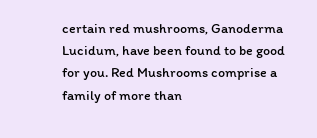certain red mushrooms, Ganoderma Lucidum, have been found to be good for you. Red Mushrooms comprise a family of more than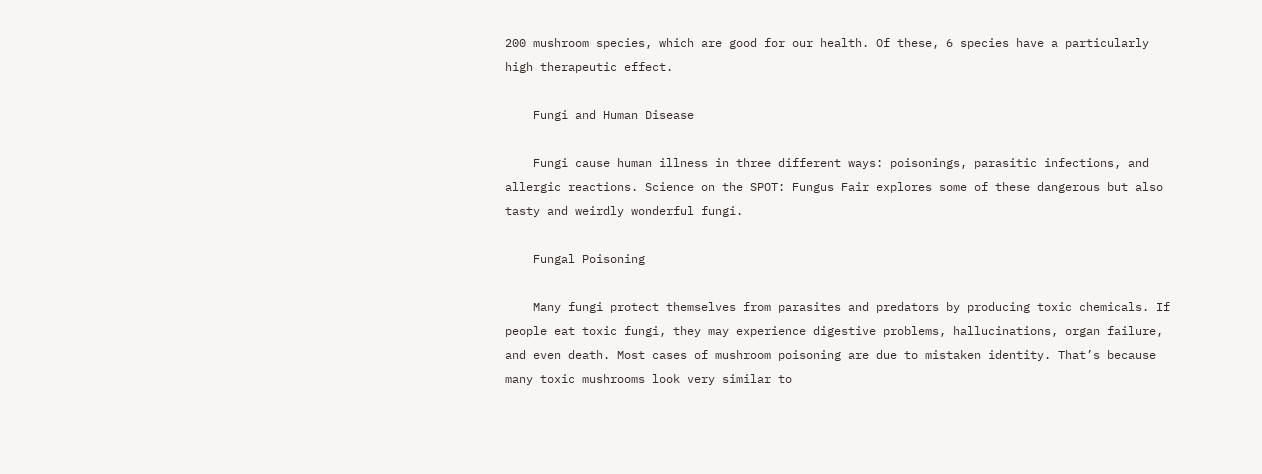200 mushroom species, which are good for our health. Of these, 6 species have a particularly high therapeutic effect.

    Fungi and Human Disease

    Fungi cause human illness in three different ways: poisonings, parasitic infections, and allergic reactions. Science on the SPOT: Fungus Fair explores some of these dangerous but also tasty and weirdly wonderful fungi.

    Fungal Poisoning

    Many fungi protect themselves from parasites and predators by producing toxic chemicals. If people eat toxic fungi, they may experience digestive problems, hallucinations, organ failure, and even death. Most cases of mushroom poisoning are due to mistaken identity. That’s because many toxic mushrooms look very similar to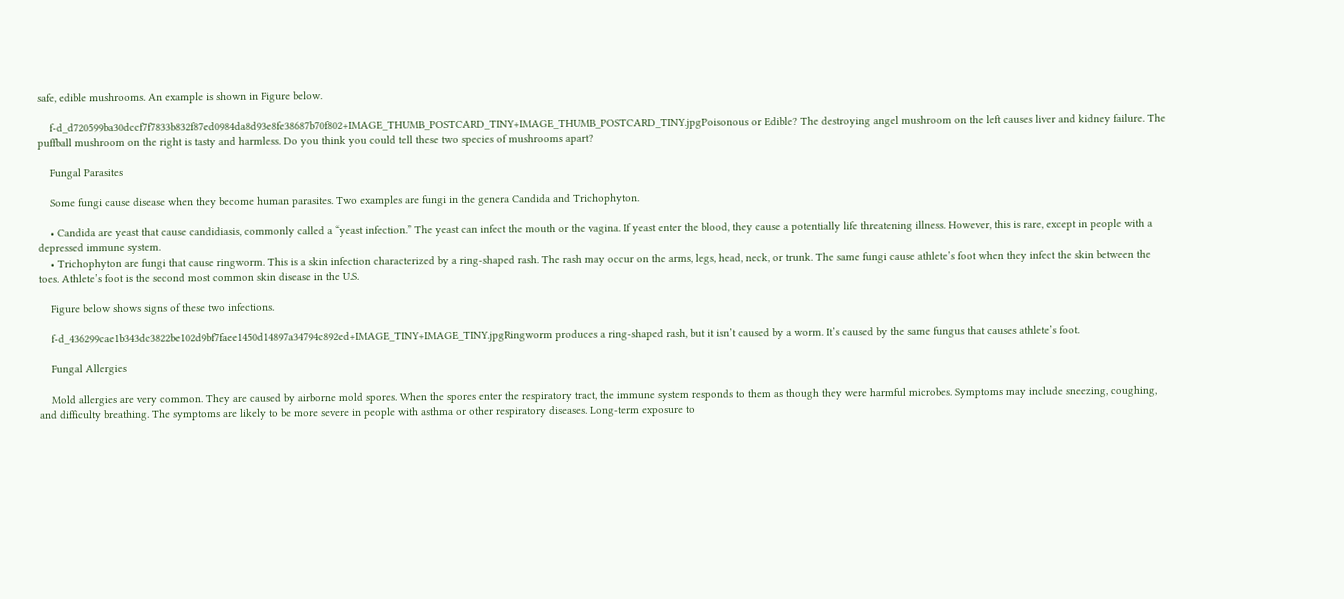safe, edible mushrooms. An example is shown in Figure below.

    f-d_d720599ba30dccf7f7833b832f87ed0984da8d93e8fe38687b70f802+IMAGE_THUMB_POSTCARD_TINY+IMAGE_THUMB_POSTCARD_TINY.jpgPoisonous or Edible? The destroying angel mushroom on the left causes liver and kidney failure. The puffball mushroom on the right is tasty and harmless. Do you think you could tell these two species of mushrooms apart?

    Fungal Parasites

    Some fungi cause disease when they become human parasites. Two examples are fungi in the genera Candida and Trichophyton.

    • Candida are yeast that cause candidiasis, commonly called a “yeast infection.” The yeast can infect the mouth or the vagina. If yeast enter the blood, they cause a potentially life threatening illness. However, this is rare, except in people with a depressed immune system.
    • Trichophyton are fungi that cause ringworm. This is a skin infection characterized by a ring-shaped rash. The rash may occur on the arms, legs, head, neck, or trunk. The same fungi cause athlete’s foot when they infect the skin between the toes. Athlete’s foot is the second most common skin disease in the U.S.

    Figure below shows signs of these two infections.

    f-d_436299cae1b343dc3822be102d9bf7faee1450d14897a34794c892ed+IMAGE_TINY+IMAGE_TINY.jpgRingworm produces a ring-shaped rash, but it isn’t caused by a worm. It’s caused by the same fungus that causes athlete’s foot.

    Fungal Allergies

    Mold allergies are very common. They are caused by airborne mold spores. When the spores enter the respiratory tract, the immune system responds to them as though they were harmful microbes. Symptoms may include sneezing, coughing, and difficulty breathing. The symptoms are likely to be more severe in people with asthma or other respiratory diseases. Long-term exposure to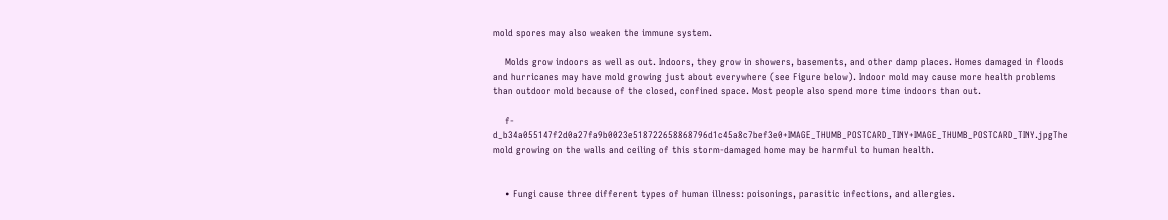mold spores may also weaken the immune system.

    Molds grow indoors as well as out. Indoors, they grow in showers, basements, and other damp places. Homes damaged in floods and hurricanes may have mold growing just about everywhere (see Figure below). Indoor mold may cause more health problems than outdoor mold because of the closed, confined space. Most people also spend more time indoors than out.

    f-d_b34a055147f2d0a27fa9b0023e518722658868796d1c45a8c7bef3e0+IMAGE_THUMB_POSTCARD_TINY+IMAGE_THUMB_POSTCARD_TINY.jpgThe mold growing on the walls and ceiling of this storm-damaged home may be harmful to human health.


    • Fungi cause three different types of human illness: poisonings, parasitic infections, and allergies.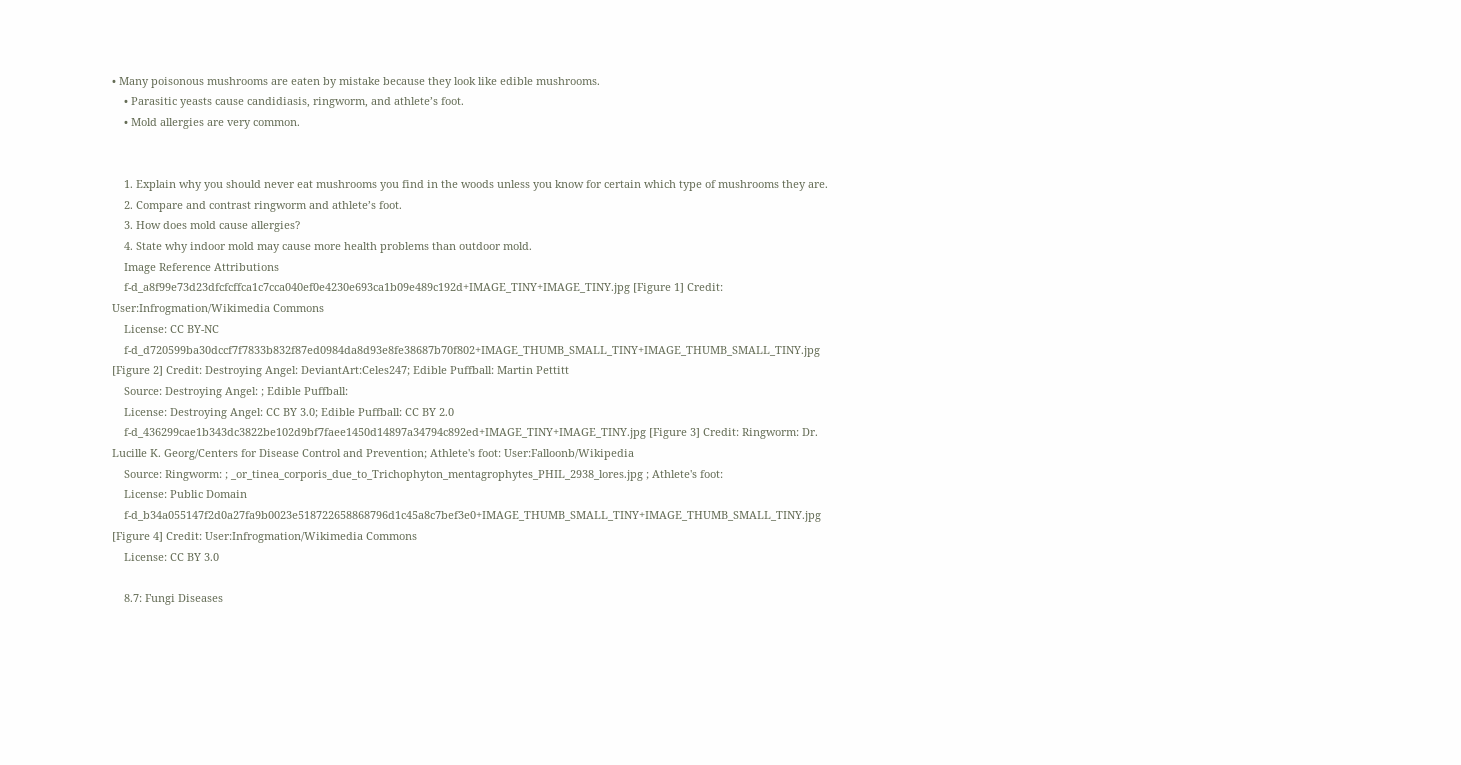• Many poisonous mushrooms are eaten by mistake because they look like edible mushrooms.
    • Parasitic yeasts cause candidiasis, ringworm, and athlete’s foot.
    • Mold allergies are very common.


    1. Explain why you should never eat mushrooms you find in the woods unless you know for certain which type of mushrooms they are.
    2. Compare and contrast ringworm and athlete’s foot.
    3. How does mold cause allergies?
    4. State why indoor mold may cause more health problems than outdoor mold.
    Image Reference Attributions
    f-d_a8f99e73d23dfcfcffca1c7cca040ef0e4230e693ca1b09e489c192d+IMAGE_TINY+IMAGE_TINY.jpg [Figure 1] Credit: User:Infrogmation/Wikimedia Commons
    License: CC BY-NC
    f-d_d720599ba30dccf7f7833b832f87ed0984da8d93e8fe38687b70f802+IMAGE_THUMB_SMALL_TINY+IMAGE_THUMB_SMALL_TINY.jpg [Figure 2] Credit: Destroying Angel: DeviantArt:Celes247; Edible Puffball: Martin Pettitt
    Source: Destroying Angel: ; Edible Puffball:
    License: Destroying Angel: CC BY 3.0; Edible Puffball: CC BY 2.0
    f-d_436299cae1b343dc3822be102d9bf7faee1450d14897a34794c892ed+IMAGE_TINY+IMAGE_TINY.jpg [Figure 3] Credit: Ringworm: Dr. Lucille K. Georg/Centers for Disease Control and Prevention; Athlete's foot: User:Falloonb/Wikipedia
    Source: Ringworm: ; _or_tinea_corporis_due_to_Trichophyton_mentagrophytes_PHIL_2938_lores.jpg ; Athlete's foot:
    License: Public Domain
    f-d_b34a055147f2d0a27fa9b0023e518722658868796d1c45a8c7bef3e0+IMAGE_THUMB_SMALL_TINY+IMAGE_THUMB_SMALL_TINY.jpg [Figure 4] Credit: User:Infrogmation/Wikimedia Commons
    License: CC BY 3.0

    8.7: Fungi Diseases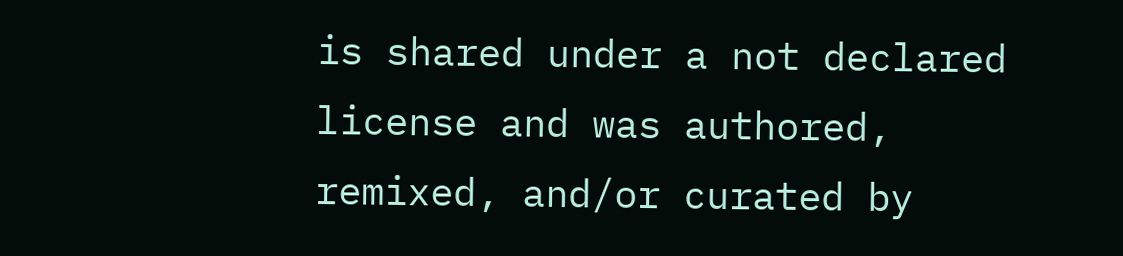is shared under a not declared license and was authored, remixed, and/or curated by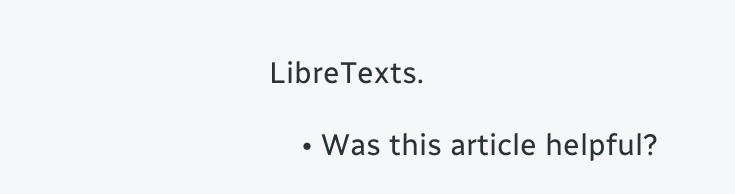LibreTexts.

    • Was this article helpful?